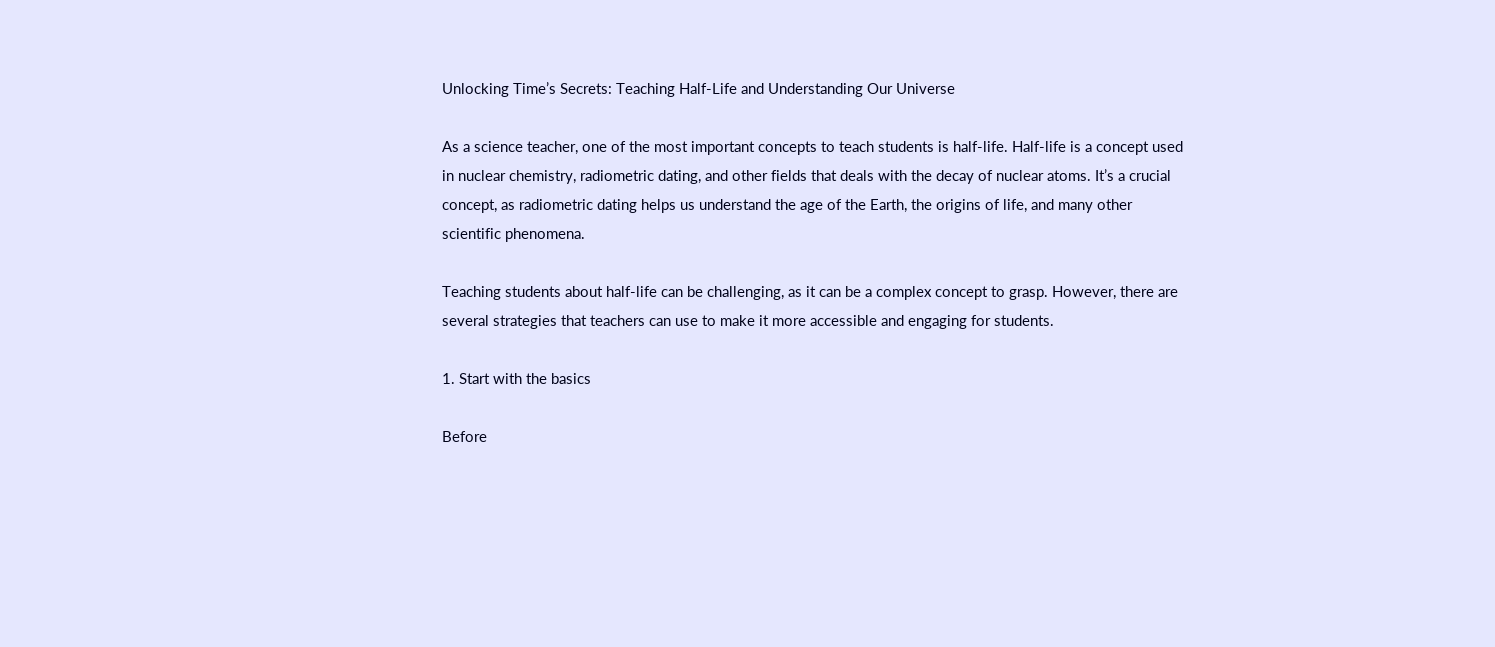Unlocking Time’s Secrets: Teaching Half-Life and Understanding Our Universe

As a science teacher, one of the most important concepts to teach students is half-life. Half-life is a concept used in nuclear chemistry, radiometric dating, and other fields that deals with the decay of nuclear atoms. It’s a crucial concept, as radiometric dating helps us understand the age of the Earth, the origins of life, and many other scientific phenomena.

Teaching students about half-life can be challenging, as it can be a complex concept to grasp. However, there are several strategies that teachers can use to make it more accessible and engaging for students.

1. Start with the basics

Before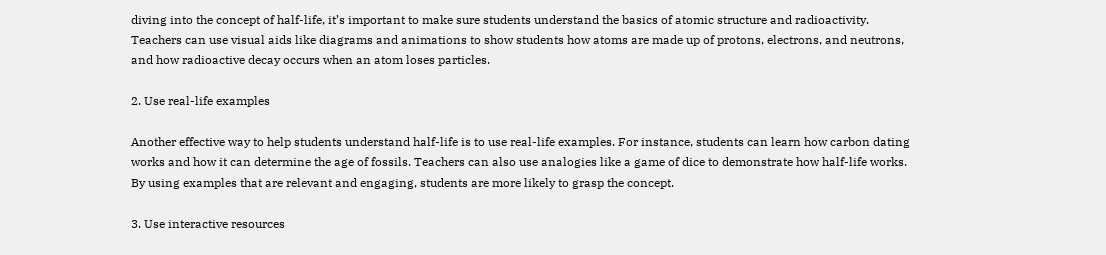diving into the concept of half-life, it’s important to make sure students understand the basics of atomic structure and radioactivity. Teachers can use visual aids like diagrams and animations to show students how atoms are made up of protons, electrons, and neutrons, and how radioactive decay occurs when an atom loses particles.

2. Use real-life examples

Another effective way to help students understand half-life is to use real-life examples. For instance, students can learn how carbon dating works and how it can determine the age of fossils. Teachers can also use analogies like a game of dice to demonstrate how half-life works. By using examples that are relevant and engaging, students are more likely to grasp the concept.

3. Use interactive resources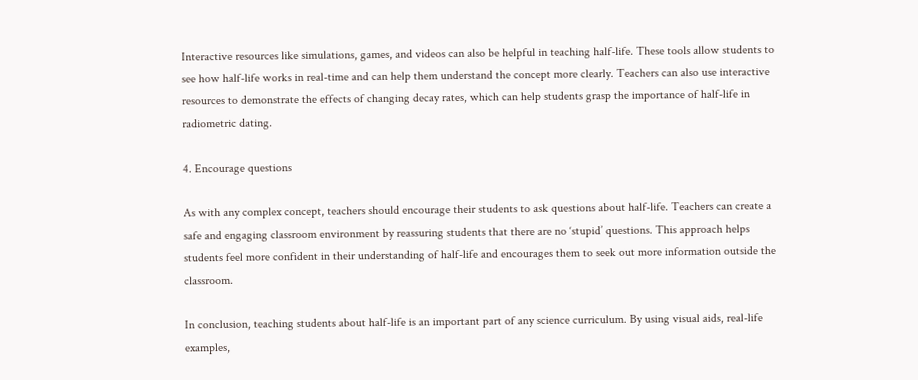Interactive resources like simulations, games, and videos can also be helpful in teaching half-life. These tools allow students to see how half-life works in real-time and can help them understand the concept more clearly. Teachers can also use interactive resources to demonstrate the effects of changing decay rates, which can help students grasp the importance of half-life in radiometric dating.

4. Encourage questions

As with any complex concept, teachers should encourage their students to ask questions about half-life. Teachers can create a safe and engaging classroom environment by reassuring students that there are no ‘stupid’ questions. This approach helps students feel more confident in their understanding of half-life and encourages them to seek out more information outside the classroom.

In conclusion, teaching students about half-life is an important part of any science curriculum. By using visual aids, real-life examples,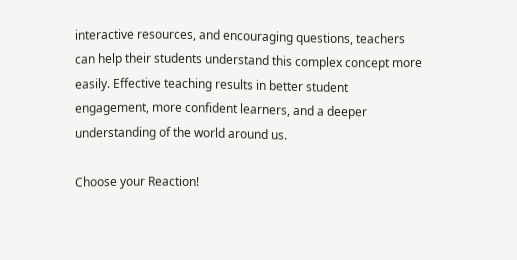interactive resources, and encouraging questions, teachers can help their students understand this complex concept more easily. Effective teaching results in better student engagement, more confident learners, and a deeper understanding of the world around us.

Choose your Reaction!